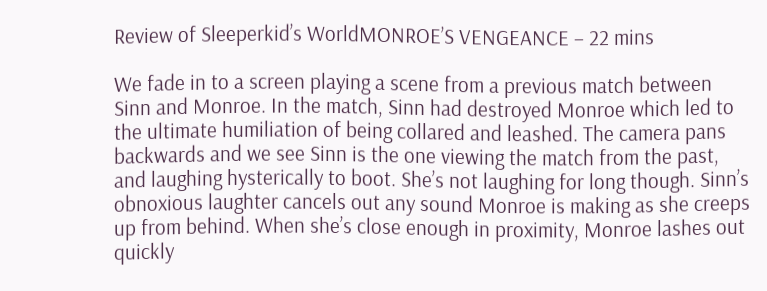Review of Sleeperkid’s WorldMONROE’S VENGEANCE – 22 mins

We fade in to a screen playing a scene from a previous match between Sinn and Monroe. In the match, Sinn had destroyed Monroe which led to the ultimate humiliation of being collared and leashed. The camera pans backwards and we see Sinn is the one viewing the match from the past, and laughing hysterically to boot. She’s not laughing for long though. Sinn’s obnoxious laughter cancels out any sound Monroe is making as she creeps up from behind. When she’s close enough in proximity, Monroe lashes out quickly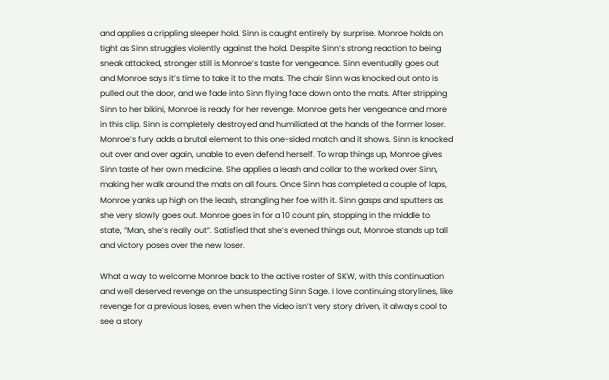and applies a crippling sleeper hold. Sinn is caught entirely by surprise. Monroe holds on tight as Sinn struggles violently against the hold. Despite Sinn’s strong reaction to being sneak attacked, stronger still is Monroe’s taste for vengeance. Sinn eventually goes out and Monroe says it’s time to take it to the mats. The chair Sinn was knocked out onto is pulled out the door, and we fade into Sinn flying face down onto the mats. After stripping Sinn to her bikini, Monroe is ready for her revenge. Monroe gets her vengeance and more in this clip. Sinn is completely destroyed and humiliated at the hands of the former loser. Monroe’s fury adds a brutal element to this one-sided match and it shows. Sinn is knocked out over and over again, unable to even defend herself. To wrap things up, Monroe gives Sinn taste of her own medicine. She applies a leash and collar to the worked over Sinn, making her walk around the mats on all fours. Once Sinn has completed a couple of laps, Monroe yanks up high on the leash, strangling her foe with it. Sinn gasps and sputters as she very slowly goes out. Monroe goes in for a 10 count pin, stopping in the middle to state, “Man, she’s really out”. Satisfied that she’s evened things out, Monroe stands up tall and victory poses over the new loser.

What a way to welcome Monroe back to the active roster of SKW, with this continuation and well deserved revenge on the unsuspecting Sinn Sage. I love continuing storylines, like revenge for a previous loses, even when the video isn’t very story driven, it always cool to see a story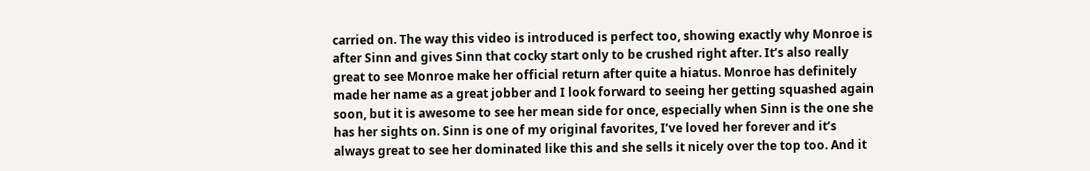carried on. The way this video is introduced is perfect too, showing exactly why Monroe is after Sinn and gives Sinn that cocky start only to be crushed right after. It’s also really great to see Monroe make her official return after quite a hiatus. Monroe has definitely made her name as a great jobber and I look forward to seeing her getting squashed again soon, but it is awesome to see her mean side for once, especially when Sinn is the one she has her sights on. Sinn is one of my original favorites, I’ve loved her forever and it’s always great to see her dominated like this and she sells it nicely over the top too. And it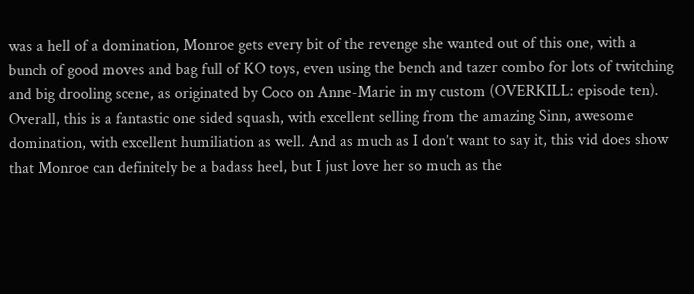was a hell of a domination, Monroe gets every bit of the revenge she wanted out of this one, with a bunch of good moves and bag full of KO toys, even using the bench and tazer combo for lots of twitching and big drooling scene, as originated by Coco on Anne-Marie in my custom (OVERKILL: episode ten). Overall, this is a fantastic one sided squash, with excellent selling from the amazing Sinn, awesome domination, with excellent humiliation as well. And as much as I don’t want to say it, this vid does show that Monroe can definitely be a badass heel, but I just love her so much as the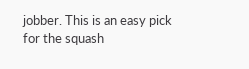jobber. This is an easy pick for the squash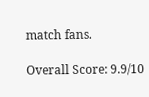match fans.

Overall Score: 9.9/10